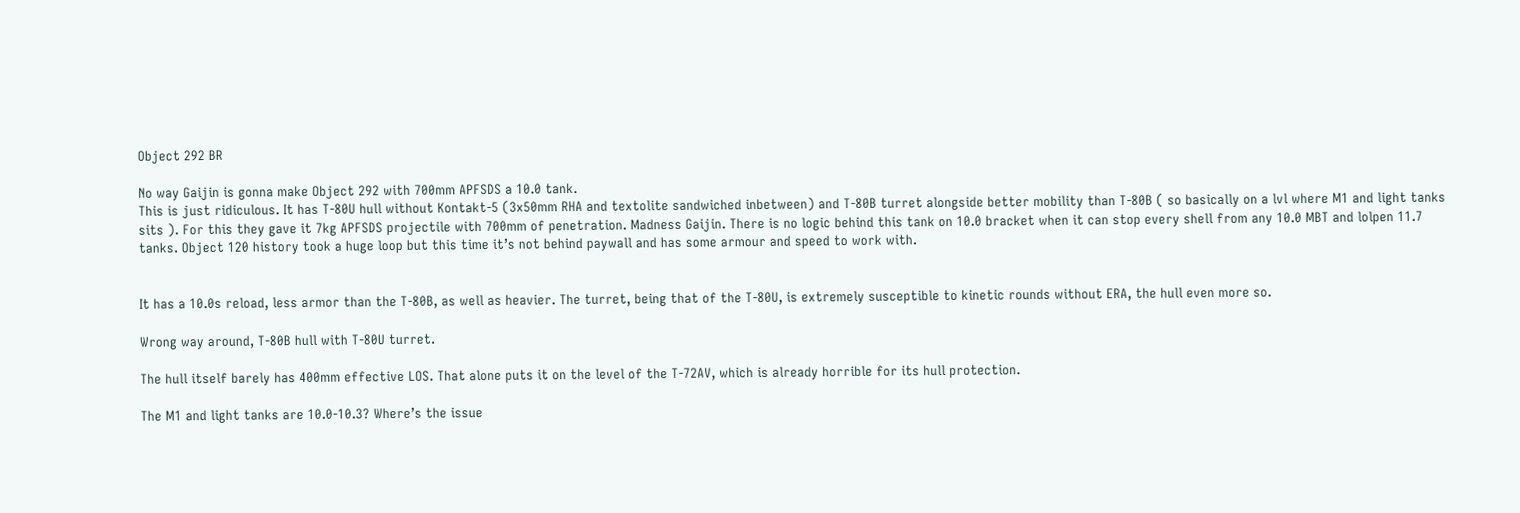Object 292 BR

No way Gaijin is gonna make Object 292 with 700mm APFSDS a 10.0 tank.
This is just ridiculous. It has T-80U hull without Kontakt-5 (3x50mm RHA and textolite sandwiched inbetween) and T-80B turret alongside better mobility than T-80B ( so basically on a lvl where M1 and light tanks sits ). For this they gave it 7kg APFSDS projectile with 700mm of penetration. Madness Gaijin. There is no logic behind this tank on 10.0 bracket when it can stop every shell from any 10.0 MBT and lolpen 11.7 tanks. Object 120 history took a huge loop but this time it’s not behind paywall and has some armour and speed to work with.


It has a 10.0s reload, less armor than the T-80B, as well as heavier. The turret, being that of the T-80U, is extremely susceptible to kinetic rounds without ERA, the hull even more so.

Wrong way around, T-80B hull with T-80U turret.

The hull itself barely has 400mm effective LOS. That alone puts it on the level of the T-72AV, which is already horrible for its hull protection.

The M1 and light tanks are 10.0-10.3? Where’s the issue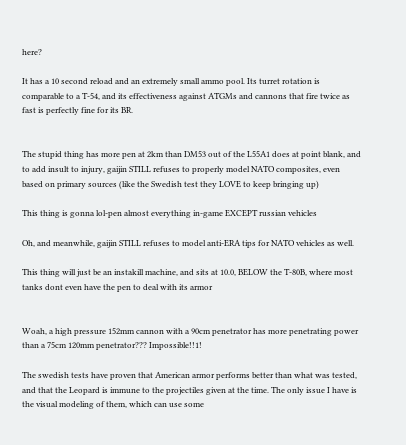here?

It has a 10 second reload and an extremely small ammo pool. Its turret rotation is comparable to a T-54, and its effectiveness against ATGMs and cannons that fire twice as fast is perfectly fine for its BR.


The stupid thing has more pen at 2km than DM53 out of the L55A1 does at point blank, and to add insult to injury, gaijin STILL refuses to properly model NATO composites, even based on primary sources (like the Swedish test they LOVE to keep bringing up)

This thing is gonna lol-pen almost everything in-game EXCEPT russian vehicles

Oh, and meanwhile, gaijin STILL refuses to model anti-ERA tips for NATO vehicles as well.

This thing will just be an instakill machine, and sits at 10.0, BELOW the T-80B, where most tanks dont even have the pen to deal with its armor


Woah, a high pressure 152mm cannon with a 90cm penetrator has more penetrating power than a 75cm 120mm penetrator??? Impossible!!1!

The swedish tests have proven that American armor performs better than what was tested, and that the Leopard is immune to the projectiles given at the time. The only issue I have is the visual modeling of them, which can use some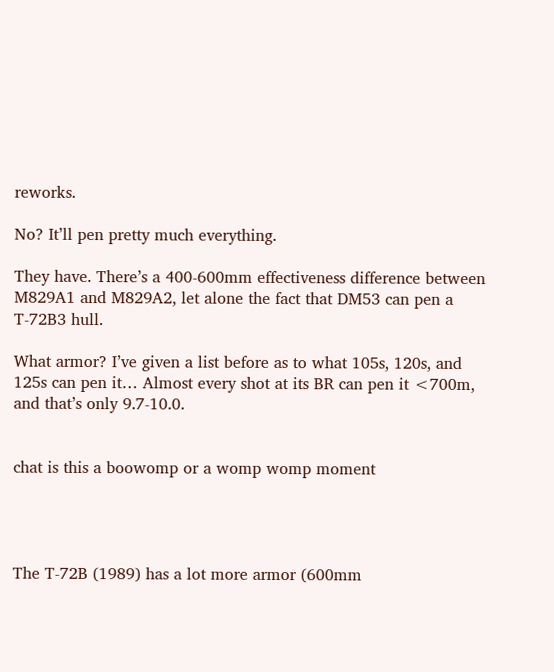reworks.

No? It’ll pen pretty much everything.

They have. There’s a 400-600mm effectiveness difference between M829A1 and M829A2, let alone the fact that DM53 can pen a T-72B3 hull.

What armor? I’ve given a list before as to what 105s, 120s, and 125s can pen it… Almost every shot at its BR can pen it <700m, and that’s only 9.7-10.0.


chat is this a boowomp or a womp womp moment




The T-72B (1989) has a lot more armor (600mm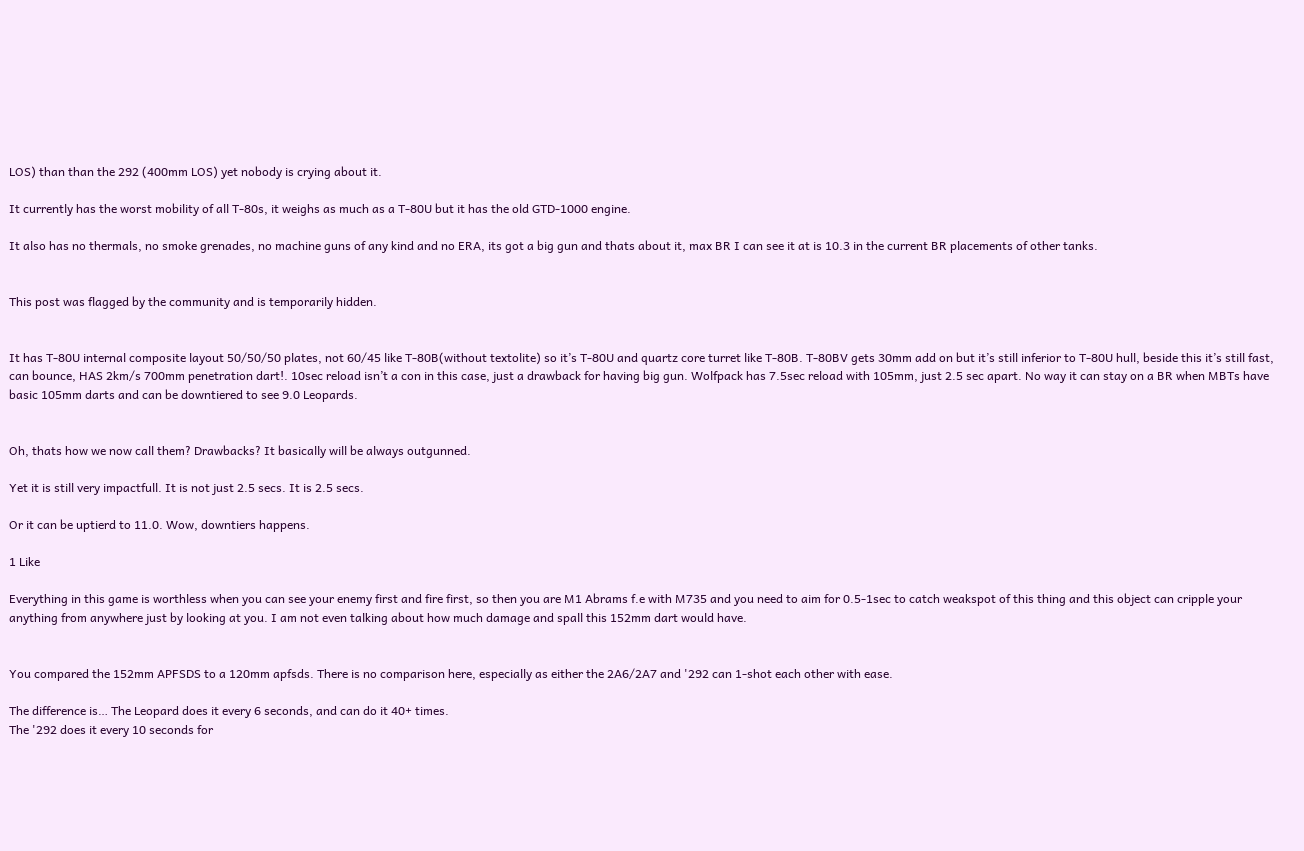LOS) than than the 292 (400mm LOS) yet nobody is crying about it.

It currently has the worst mobility of all T-80s, it weighs as much as a T-80U but it has the old GTD-1000 engine.

It also has no thermals, no smoke grenades, no machine guns of any kind and no ERA, its got a big gun and thats about it, max BR I can see it at is 10.3 in the current BR placements of other tanks.


This post was flagged by the community and is temporarily hidden.


It has T-80U internal composite layout 50/50/50 plates, not 60/45 like T-80B(without textolite) so it’s T-80U and quartz core turret like T-80B. T-80BV gets 30mm add on but it’s still inferior to T-80U hull, beside this it’s still fast, can bounce, HAS 2km/s 700mm penetration dart!. 10sec reload isn’t a con in this case, just a drawback for having big gun. Wolfpack has 7.5sec reload with 105mm, just 2.5 sec apart. No way it can stay on a BR when MBTs have basic 105mm darts and can be downtiered to see 9.0 Leopards.


Oh, thats how we now call them? Drawbacks? It basically will be always outgunned.

Yet it is still very impactfull. It is not just 2.5 secs. It is 2.5 secs.

Or it can be uptierd to 11.0. Wow, downtiers happens.

1 Like

Everything in this game is worthless when you can see your enemy first and fire first, so then you are M1 Abrams f.e with M735 and you need to aim for 0.5-1sec to catch weakspot of this thing and this object can cripple your anything from anywhere just by looking at you. I am not even talking about how much damage and spall this 152mm dart would have.


You compared the 152mm APFSDS to a 120mm apfsds. There is no comparison here, especially as either the 2A6/2A7 and '292 can 1-shot each other with ease.

The difference is… The Leopard does it every 6 seconds, and can do it 40+ times.
The '292 does it every 10 seconds for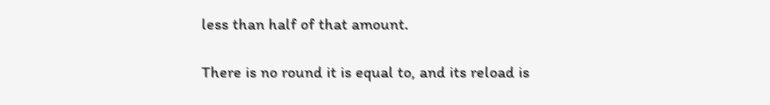less than half of that amount.

There is no round it is equal to, and its reload is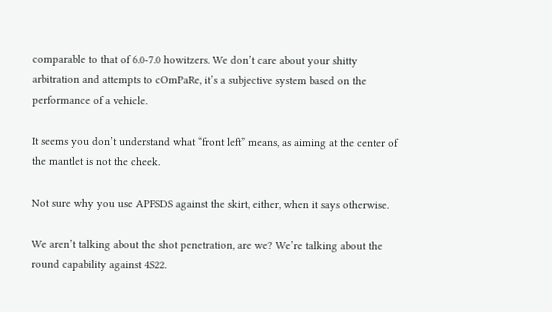comparable to that of 6.0-7.0 howitzers. We don’t care about your shitty arbitration and attempts to cOmPaRe, it’s a subjective system based on the performance of a vehicle.

It seems you don’t understand what “front left” means, as aiming at the center of the mantlet is not the cheek.

Not sure why you use APFSDS against the skirt, either, when it says otherwise.

We aren’t talking about the shot penetration, are we? We’re talking about the round capability against 4S22.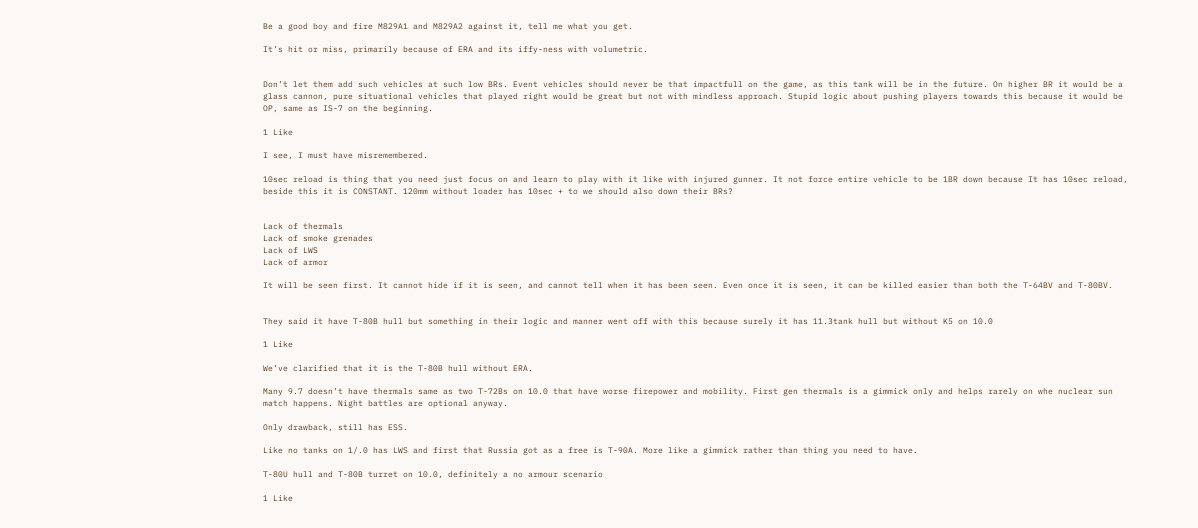Be a good boy and fire M829A1 and M829A2 against it, tell me what you get.

It’s hit or miss, primarily because of ERA and its iffy-ness with volumetric.


Don’t let them add such vehicles at such low BRs. Event vehicles should never be that impactfull on the game, as this tank will be in the future. On higher BR it would be a glass cannon, pure situational vehicles that played right would be great but not with mindless approach. Stupid logic about pushing players towards this because it would be OP, same as IS-7 on the beginning.

1 Like

I see, I must have misremembered.

10sec reload is thing that you need just focus on and learn to play with it like with injured gunner. It not force entire vehicle to be 1BR down because It has 10sec reload, beside this it is CONSTANT. 120mm without loader has 10sec + to we should also down their BRs?


Lack of thermals
Lack of smoke grenades
Lack of LWS
Lack of armor

It will be seen first. It cannot hide if it is seen, and cannot tell when it has been seen. Even once it is seen, it can be killed easier than both the T-64BV and T-80BV.


They said it have T-80B hull but something in their logic and manner went off with this because surely it has 11.3tank hull but without K5 on 10.0

1 Like

We’ve clarified that it is the T-80B hull without ERA.

Many 9.7 doesn’t have thermals same as two T-72Bs on 10.0 that have worse firepower and mobility. First gen thermals is a gimmick only and helps rarely on whe nuclear sun match happens. Night battles are optional anyway.

Only drawback, still has ESS.

Like no tanks on 1/.0 has LWS and first that Russia got as a free is T-90A. More like a gimmick rather than thing you need to have.

T-80U hull and T-80B turret on 10.0, definitely a no armour scenario

1 Like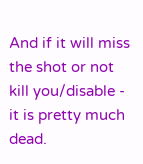And if it will miss the shot or not kill you/disable - it is pretty much dead.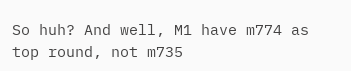So huh? And well, M1 have m774 as top round, not m735